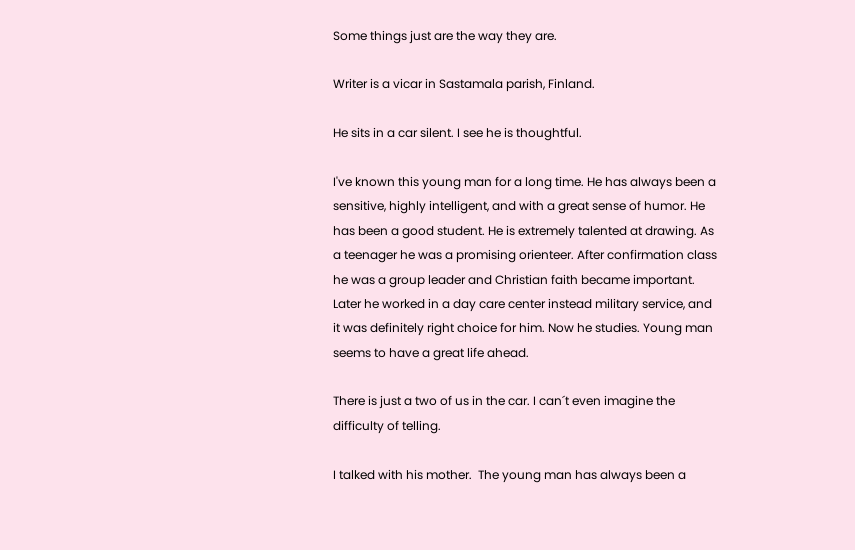Some things just are the way they are.

Writer is a vicar in Sastamala parish, Finland.

He sits in a car silent. I see he is thoughtful.

I've known this young man for a long time. He has always been a sensitive, highly intelligent, and with a great sense of humor. He has been a good student. He is extremely talented at drawing. As a teenager he was a promising orienteer. After confirmation class he was a group leader and Christian faith became important. Later he worked in a day care center instead military service, and it was definitely right choice for him. Now he studies. Young man seems to have a great life ahead.

There is just a two of us in the car. I can´t even imagine the difficulty of telling.

I talked with his mother.  The young man has always been a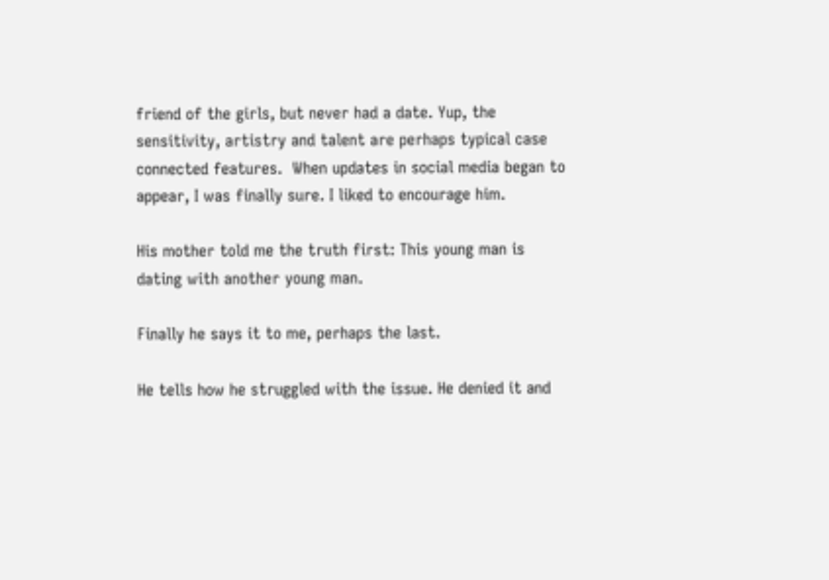friend of the girls, but never had a date. Yup, the sensitivity, artistry and talent are perhaps typical case connected features.  When updates in social media began to appear, I was finally sure. I liked to encourage him.

His mother told me the truth first: This young man is dating with another young man.

Finally he says it to me, perhaps the last.

He tells how he struggled with the issue. He denied it and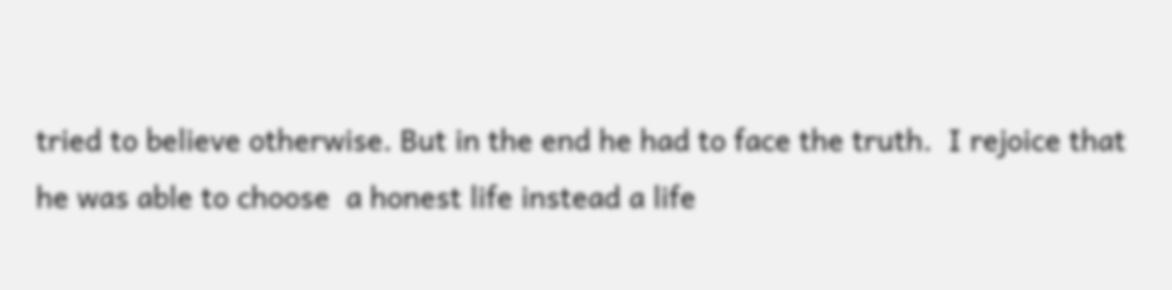tried to believe otherwise. But in the end he had to face the truth.  I rejoice that he was able to choose  a honest life instead a life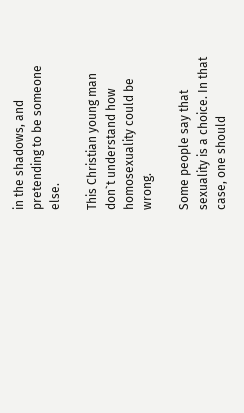in the shadows, and pretending to be someone else.

This Christian young man don`t understand how homosexuality could be wrong.

Some people say that sexuality is a choice. In that case, one should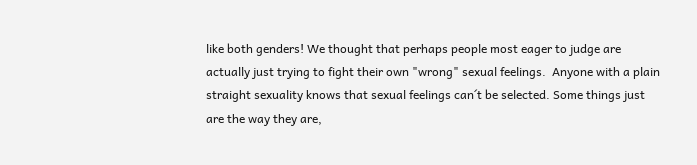like both genders! We thought that perhaps people most eager to judge are actually just trying to fight their own "wrong" sexual feelings.  Anyone with a plain straight sexuality knows that sexual feelings can´t be selected. Some things just are the way they are,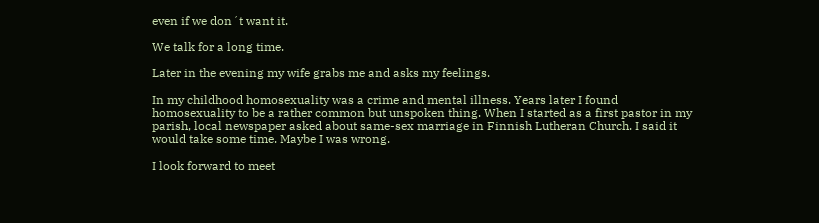even if we don´t want it.

We talk for a long time.

Later in the evening my wife grabs me and asks my feelings.

In my childhood homosexuality was a crime and mental illness. Years later I found homosexuality to be a rather common but unspoken thing. When I started as a first pastor in my parish, local newspaper asked about same-sex marriage in Finnish Lutheran Church. I said it would take some time. Maybe I was wrong.

I look forward to meet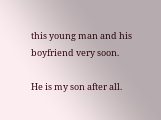this young man and his boyfriend very soon.

He is my son after all.